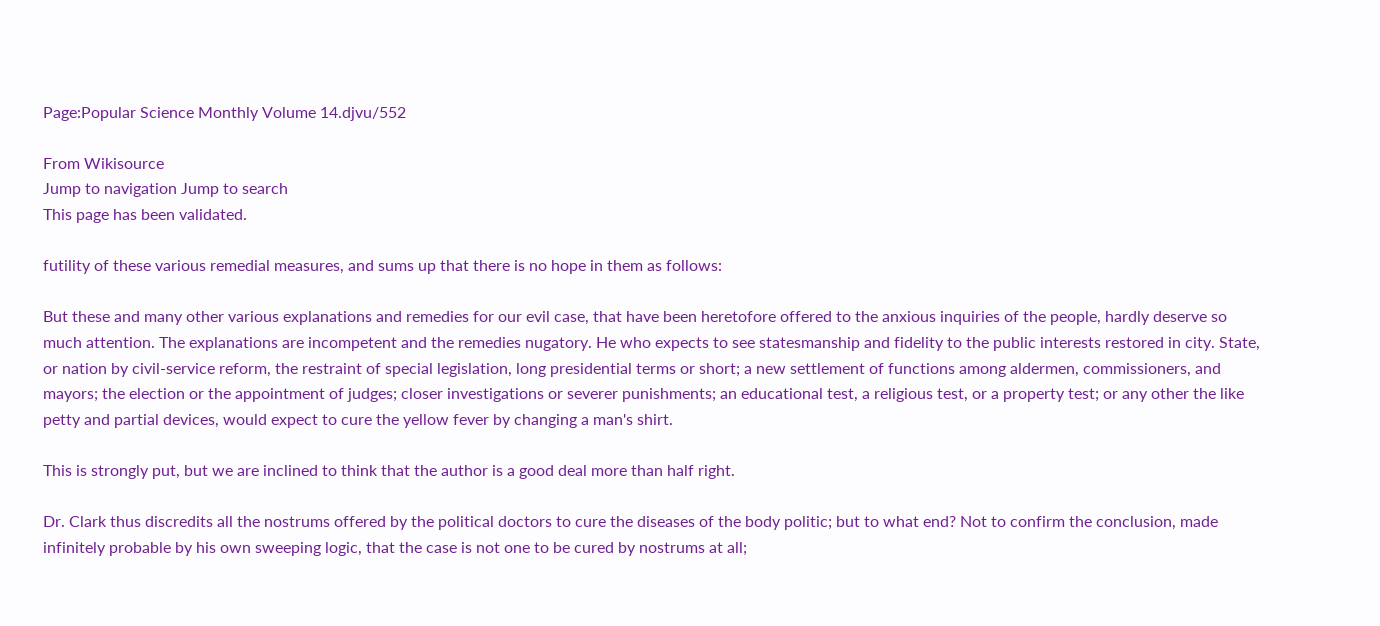Page:Popular Science Monthly Volume 14.djvu/552

From Wikisource
Jump to navigation Jump to search
This page has been validated.

futility of these various remedial measures, and sums up that there is no hope in them as follows:

But these and many other various explanations and remedies for our evil case, that have been heretofore offered to the anxious inquiries of the people, hardly deserve so much attention. The explanations are incompetent and the remedies nugatory. He who expects to see statesmanship and fidelity to the public interests restored in city. State, or nation by civil-service reform, the restraint of special legislation, long presidential terms or short; a new settlement of functions among aldermen, commissioners, and mayors; the election or the appointment of judges; closer investigations or severer punishments; an educational test, a religious test, or a property test; or any other the like petty and partial devices, would expect to cure the yellow fever by changing a man's shirt.

This is strongly put, but we are inclined to think that the author is a good deal more than half right.

Dr. Clark thus discredits all the nostrums offered by the political doctors to cure the diseases of the body politic; but to what end? Not to confirm the conclusion, made infinitely probable by his own sweeping logic, that the case is not one to be cured by nostrums at all;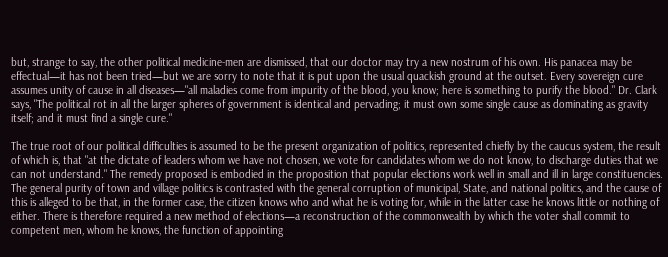but, strange to say, the other political medicine-men are dismissed, that our doctor may try a new nostrum of his own. His panacea may be effectual—it has not been tried—but we are sorry to note that it is put upon the usual quackish ground at the outset. Every sovereign cure assumes unity of cause in all diseases—"all maladies come from impurity of the blood, you know; here is something to purify the blood." Dr. Clark says, "The political rot in all the larger spheres of government is identical and pervading; it must own some single cause as dominating as gravity itself; and it must find a single cure."

The true root of our political difficulties is assumed to be the present organization of politics, represented chiefly by the caucus system, the result of which is, that "at the dictate of leaders whom we have not chosen, we vote for candidates whom we do not know, to discharge duties that we can not understand." The remedy proposed is embodied in the proposition that popular elections work well in small and ill in large constituencies. The general purity of town and village politics is contrasted with the general corruption of municipal, State, and national politics, and the cause of this is alleged to be that, in the former case, the citizen knows who and what he is voting for, while in the latter case he knows little or nothing of either. There is therefore required a new method of elections—a reconstruction of the commonwealth by which the voter shall commit to competent men, whom he knows, the function of appointing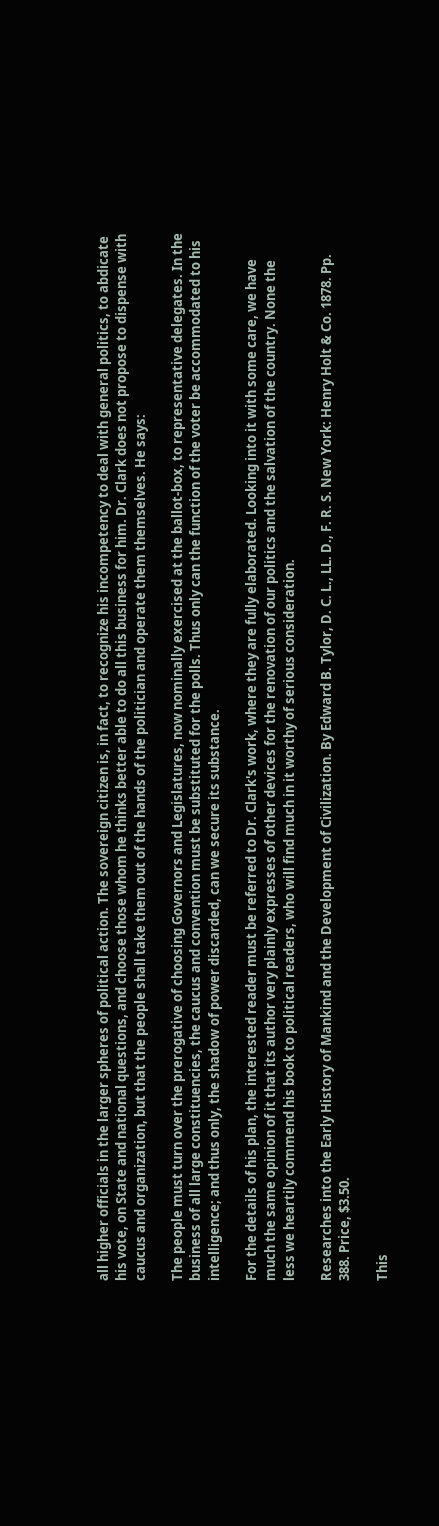all higher officials in the larger spheres of political action. The sovereign citizen is, in fact, to recognize his incompetency to deal with general politics, to abdicate his vote, on State and national questions, and choose those whom he thinks better able to do all this business for him. Dr. Clark does not propose to dispense with caucus and organization, but that the people shall take them out of the hands of the politician and operate them themselves. He says:

The people must turn over the prerogative of choosing Governors and Legislatures, now nominally exercised at the ballot-box, to representative delegates. In the business of all large constituencies, the caucus and convention must be substituted for the polls. Thus only can the function of the voter be accommodated to his intelligence; and thus only, the shadow of power discarded, can we secure its substance.

For the details of his plan, the interested reader must be referred to Dr. Clark's work, where they are fully elaborated. Looking into it with some care, we have much the same opinion of it that its author very plainly expresses of other devices for the renovation of our politics and the salvation of the country. None the less we heartily commend his book to political readers, who will find much in it worthy of serious consideration.

Researches into the Early History of Mankind and the Development of Civilization. By Edward B. Tylor, D. C. L., LL. D., F. R. S. New York: Henry Holt & Co. 1878. Pp. 388. Price, $3.50.

This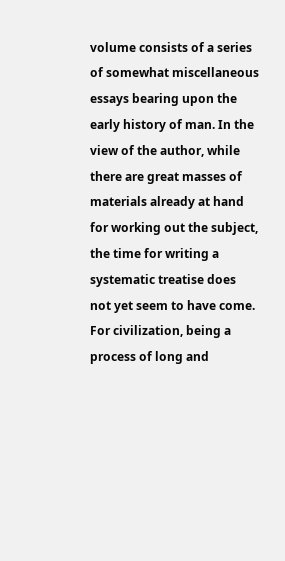volume consists of a series of somewhat miscellaneous essays bearing upon the early history of man. In the view of the author, while there are great masses of materials already at hand for working out the subject, the time for writing a systematic treatise does not yet seem to have come. For civilization, being a process of long and